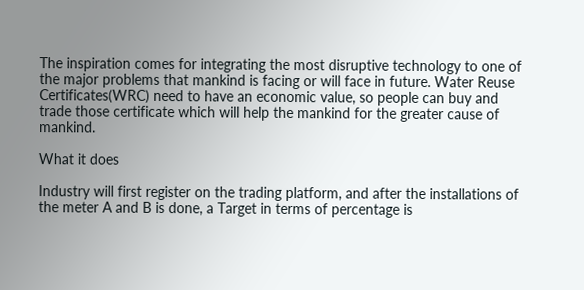The inspiration comes for integrating the most disruptive technology to one of the major problems that mankind is facing or will face in future. Water Reuse Certificates(WRC) need to have an economic value, so people can buy and trade those certificate which will help the mankind for the greater cause of mankind.

What it does

Industry will first register on the trading platform, and after the installations of the meter A and B is done, a Target in terms of percentage is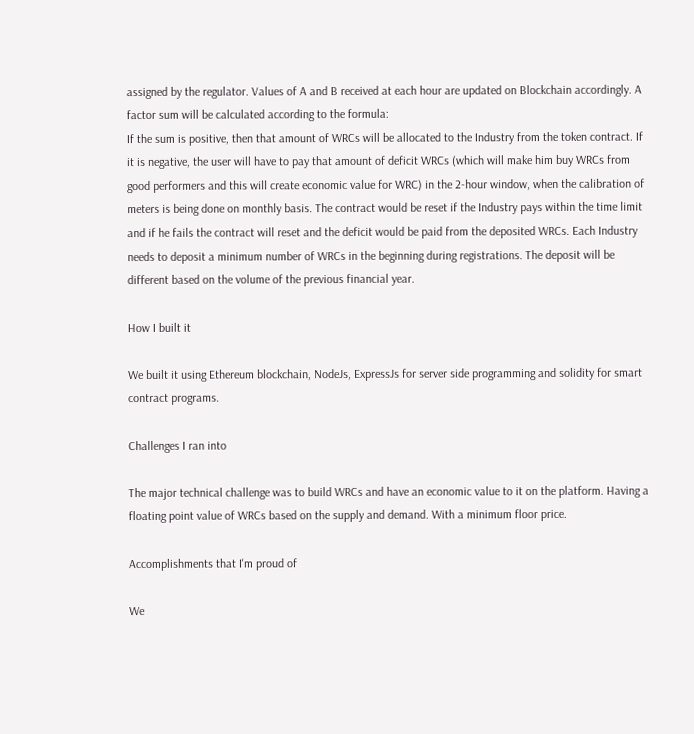assigned by the regulator. Values of A and B received at each hour are updated on Blockchain accordingly. A factor sum will be calculated according to the formula:
If the sum is positive, then that amount of WRCs will be allocated to the Industry from the token contract. If it is negative, the user will have to pay that amount of deficit WRCs (which will make him buy WRCs from good performers and this will create economic value for WRC) in the 2-hour window, when the calibration of meters is being done on monthly basis. The contract would be reset if the Industry pays within the time limit and if he fails the contract will reset and the deficit would be paid from the deposited WRCs. Each Industry needs to deposit a minimum number of WRCs in the beginning during registrations. The deposit will be different based on the volume of the previous financial year.

How I built it

We built it using Ethereum blockchain, NodeJs, ExpressJs for server side programming and solidity for smart contract programs.

Challenges I ran into

The major technical challenge was to build WRCs and have an economic value to it on the platform. Having a floating point value of WRCs based on the supply and demand. With a minimum floor price.

Accomplishments that I'm proud of

We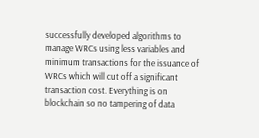successfully developed algorithms to manage WRCs using less variables and minimum transactions for the issuance of WRCs which will cut off a significant transaction cost. Everything is on blockchain so no tampering of data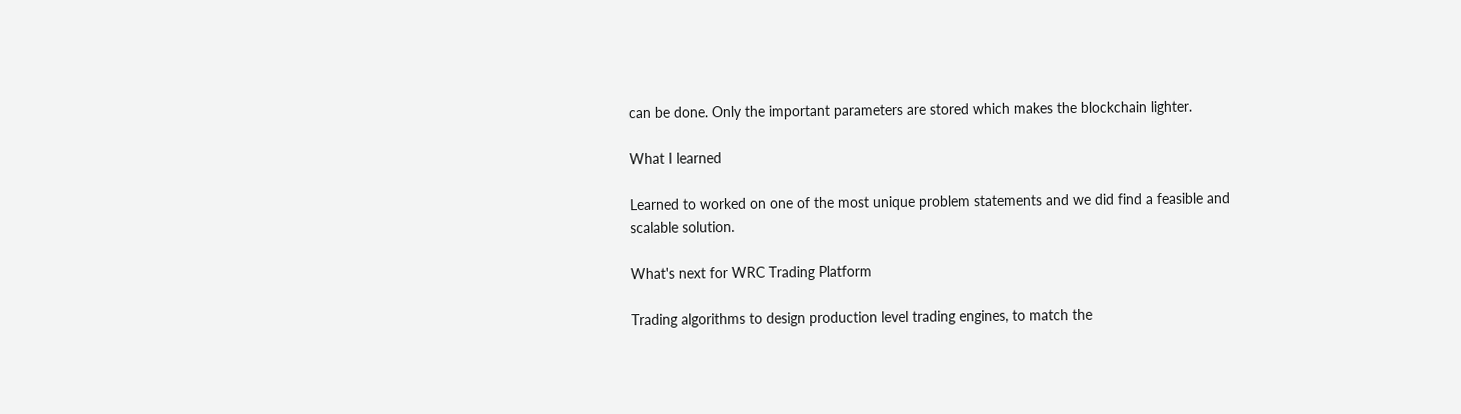can be done. Only the important parameters are stored which makes the blockchain lighter.

What I learned

Learned to worked on one of the most unique problem statements and we did find a feasible and scalable solution.

What's next for WRC Trading Platform

Trading algorithms to design production level trading engines, to match the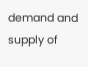demand and supply of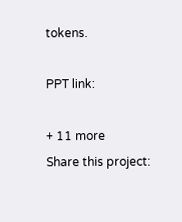tokens.

PPT link:

+ 11 more
Share this project: